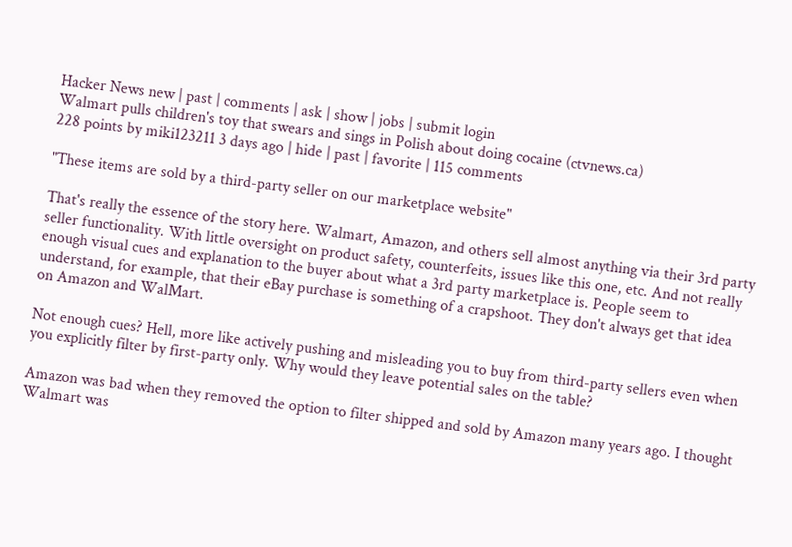Hacker News new | past | comments | ask | show | jobs | submit login
Walmart pulls children's toy that swears and sings in Polish about doing cocaine (ctvnews.ca)
228 points by miki123211 3 days ago | hide | past | favorite | 115 comments

"These items are sold by a third-party seller on our marketplace website"

That's really the essence of the story here. Walmart, Amazon, and others sell almost anything via their 3rd party seller functionality. With little oversight on product safety, counterfeits, issues like this one, etc. And not really enough visual cues and explanation to the buyer about what a 3rd party marketplace is. People seem to understand, for example, that their eBay purchase is something of a crapshoot. They don't always get that idea on Amazon and WalMart.

Not enough cues? Hell, more like actively pushing and misleading you to buy from third-party sellers even when you explicitly filter by first-party only. Why would they leave potential sales on the table?

Amazon was bad when they removed the option to filter shipped and sold by Amazon many years ago. I thought Walmart was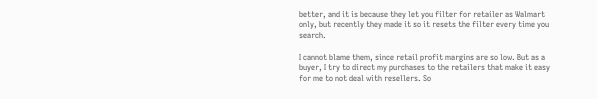better, and it is because they let you filter for retailer as Walmart only, but recently they made it so it resets the filter every time you search.

I cannot blame them, since retail profit margins are so low. But as a buyer, I try to direct my purchases to the retailers that make it easy for me to not deal with resellers. So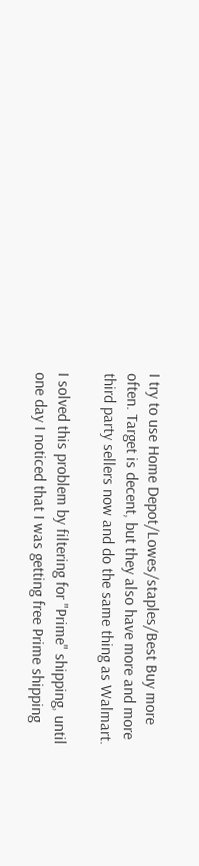I try to use Home Depot/Lowes/staples/Best Buy more often. Target is decent, but they also have more and more third party sellers now and do the same thing as Walmart.

I solved this problem by filtering for "Prime" shipping, until one day I noticed that I was getting free Prime shipping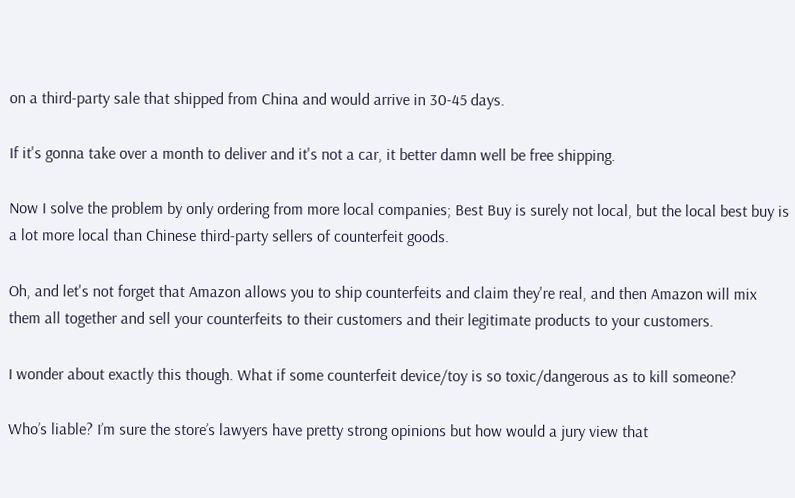on a third-party sale that shipped from China and would arrive in 30-45 days.

If it's gonna take over a month to deliver and it's not a car, it better damn well be free shipping.

Now I solve the problem by only ordering from more local companies; Best Buy is surely not local, but the local best buy is a lot more local than Chinese third-party sellers of counterfeit goods.

Oh, and let's not forget that Amazon allows you to ship counterfeits and claim they're real, and then Amazon will mix them all together and sell your counterfeits to their customers and their legitimate products to your customers.

I wonder about exactly this though. What if some counterfeit device/toy is so toxic/dangerous as to kill someone?

Who’s liable? I’m sure the store’s lawyers have pretty strong opinions but how would a jury view that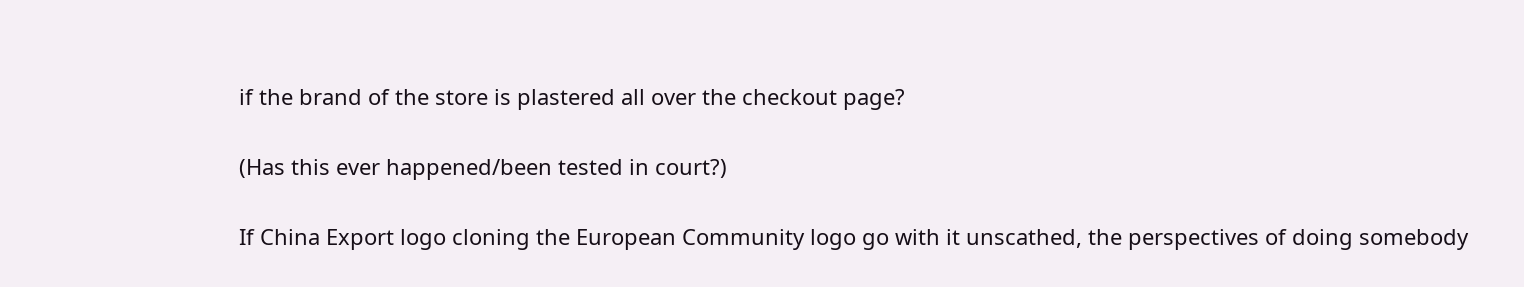if the brand of the store is plastered all over the checkout page?

(Has this ever happened/been tested in court?)

If China Export logo cloning the European Community logo go with it unscathed, the perspectives of doing somebody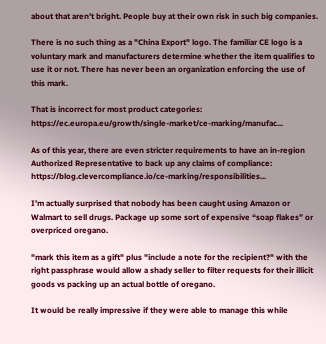about that aren't bright. People buy at their own risk in such big companies.

There is no such thing as a "China Export" logo. The familiar CE logo is a voluntary mark and manufacturers determine whether the item qualifies to use it or not. There has never been an organization enforcing the use of this mark.

That is incorrect for most product categories: https://ec.europa.eu/growth/single-market/ce-marking/manufac...

As of this year, there are even stricter requirements to have an in-region Authorized Representative to back up any claims of compliance: https://blog.clevercompliance.io/ce-marking/responsibilities...

I’m actually surprised that nobody has been caught using Amazon or Walmart to sell drugs. Package up some sort of expensive “soap flakes” or overpriced oregano.

"mark this item as a gift" plus "include a note for the recipient?" with the right passphrase would allow a shady seller to filter requests for their illicit goods vs packing up an actual bottle of oregano.

It would be really impressive if they were able to manage this while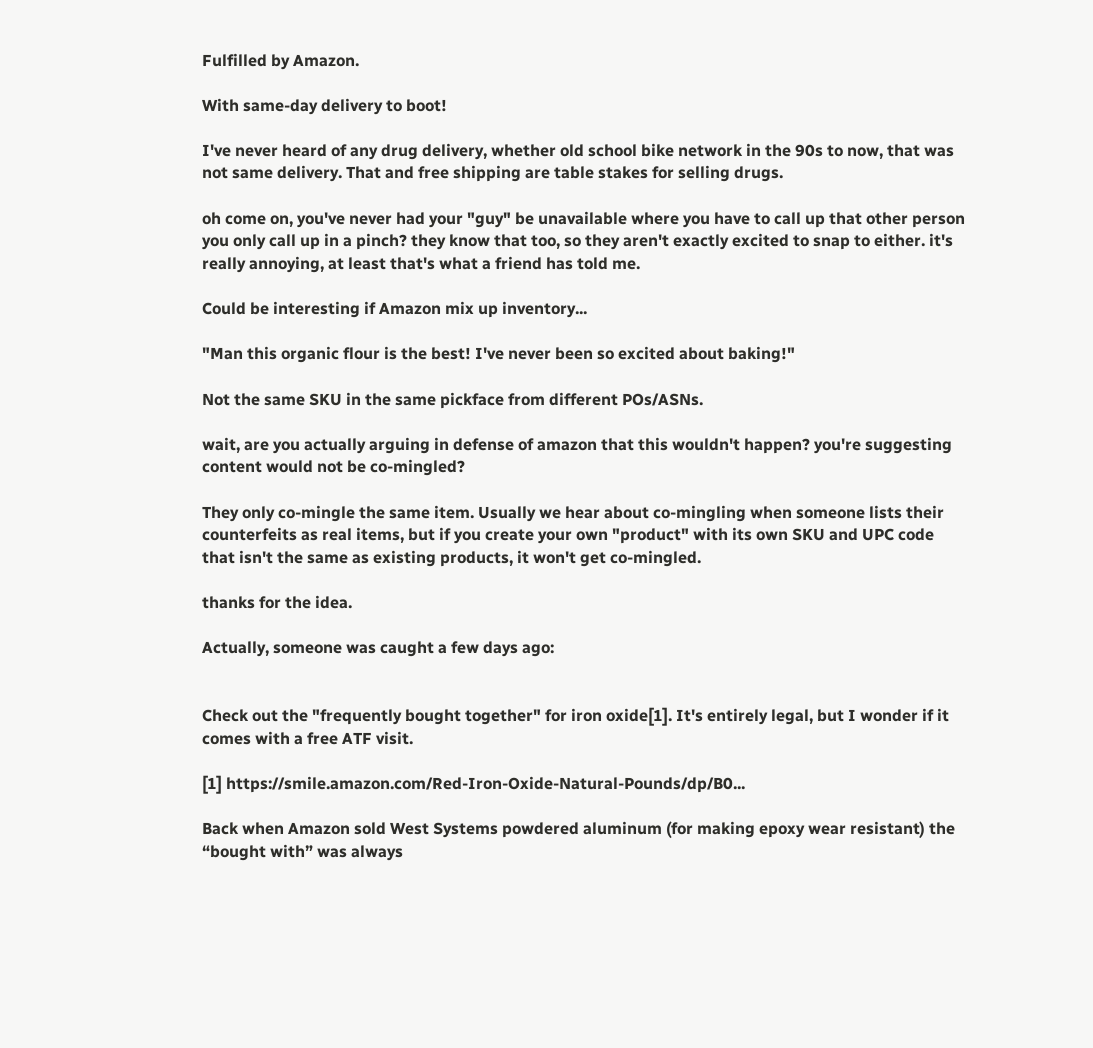Fulfilled by Amazon.

With same-day delivery to boot!

I've never heard of any drug delivery, whether old school bike network in the 90s to now, that was not same delivery. That and free shipping are table stakes for selling drugs.

oh come on, you've never had your "guy" be unavailable where you have to call up that other person you only call up in a pinch? they know that too, so they aren't exactly excited to snap to either. it's really annoying, at least that's what a friend has told me.

Could be interesting if Amazon mix up inventory...

"Man this organic flour is the best! I've never been so excited about baking!"

Not the same SKU in the same pickface from different POs/ASNs.

wait, are you actually arguing in defense of amazon that this wouldn't happen? you're suggesting content would not be co-mingled?

They only co-mingle the same item. Usually we hear about co-mingling when someone lists their counterfeits as real items, but if you create your own "product" with its own SKU and UPC code that isn't the same as existing products, it won't get co-mingled.

thanks for the idea.

Actually, someone was caught a few days ago:


Check out the "frequently bought together" for iron oxide[1]. It's entirely legal, but I wonder if it comes with a free ATF visit.

[1] https://smile.amazon.com/Red-Iron-Oxide-Natural-Pounds/dp/B0...

Back when Amazon sold West Systems powdered aluminum (for making epoxy wear resistant) the “bought with” was always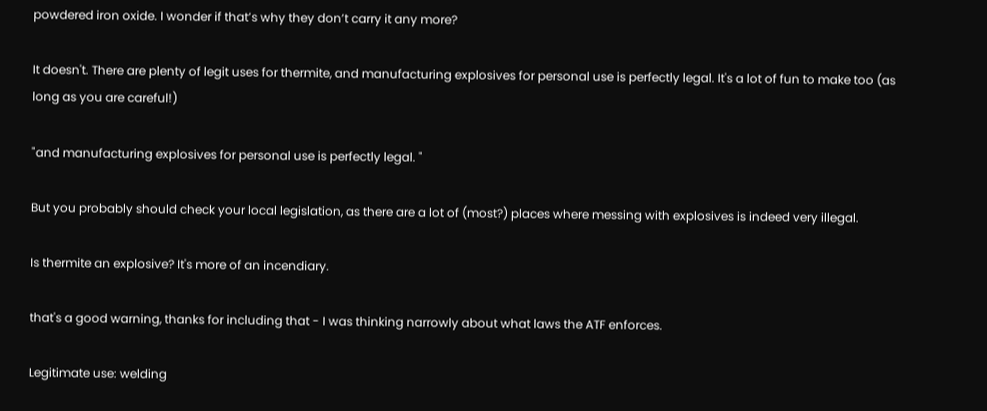powdered iron oxide. I wonder if that’s why they don’t carry it any more?

It doesn't. There are plenty of legit uses for thermite, and manufacturing explosives for personal use is perfectly legal. It's a lot of fun to make too (as long as you are careful!)

"and manufacturing explosives for personal use is perfectly legal. "

But you probably should check your local legislation, as there are a lot of (most?) places where messing with explosives is indeed very illegal.

Is thermite an explosive? It's more of an incendiary.

that's a good warning, thanks for including that - I was thinking narrowly about what laws the ATF enforces.

Legitimate use: welding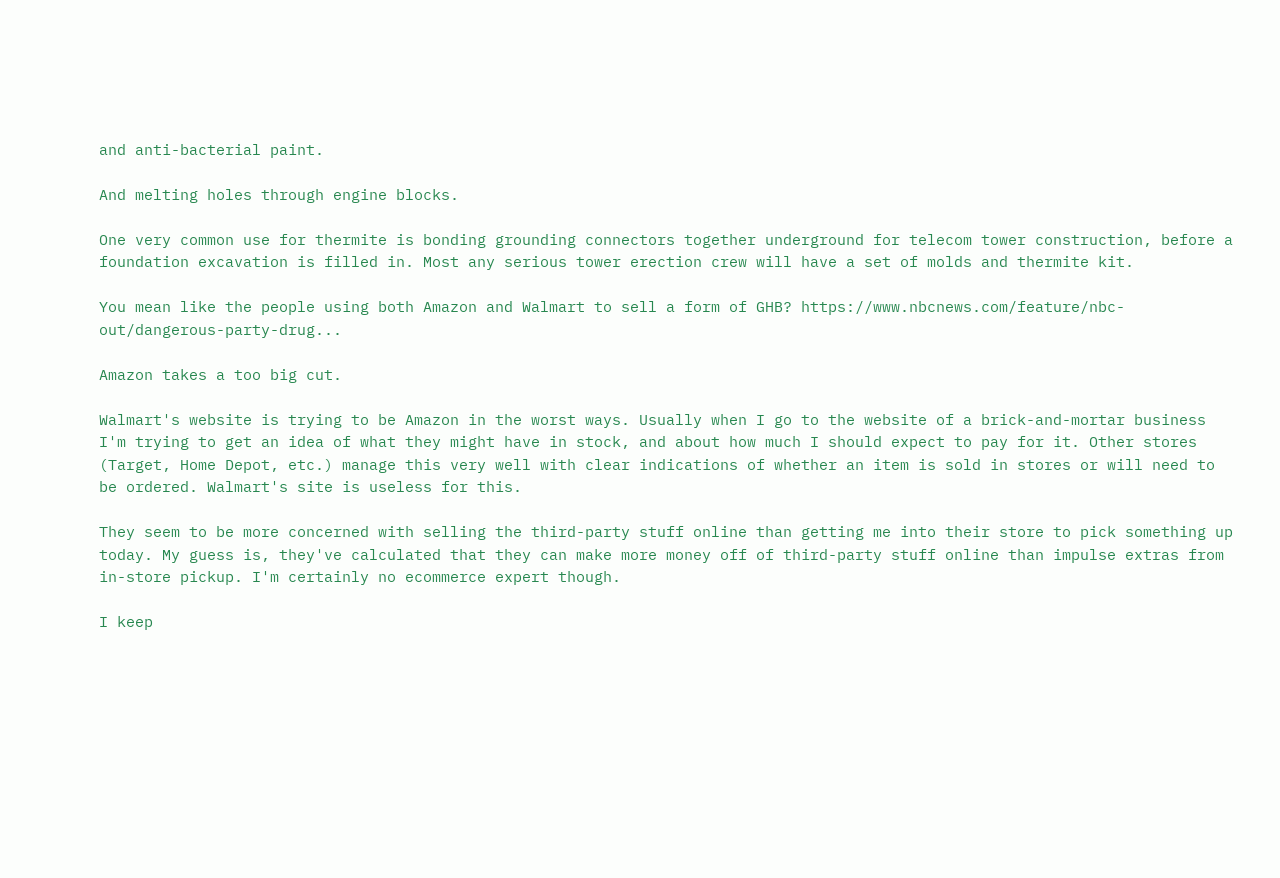and anti-bacterial paint.

And melting holes through engine blocks.

One very common use for thermite is bonding grounding connectors together underground for telecom tower construction, before a foundation excavation is filled in. Most any serious tower erection crew will have a set of molds and thermite kit.

You mean like the people using both Amazon and Walmart to sell a form of GHB? https://www.nbcnews.com/feature/nbc-out/dangerous-party-drug...

Amazon takes a too big cut.

Walmart's website is trying to be Amazon in the worst ways. Usually when I go to the website of a brick-and-mortar business I'm trying to get an idea of what they might have in stock, and about how much I should expect to pay for it. Other stores (Target, Home Depot, etc.) manage this very well with clear indications of whether an item is sold in stores or will need to be ordered. Walmart's site is useless for this.

They seem to be more concerned with selling the third-party stuff online than getting me into their store to pick something up today. My guess is, they've calculated that they can make more money off of third-party stuff online than impulse extras from in-store pickup. I'm certainly no ecommerce expert though.

I keep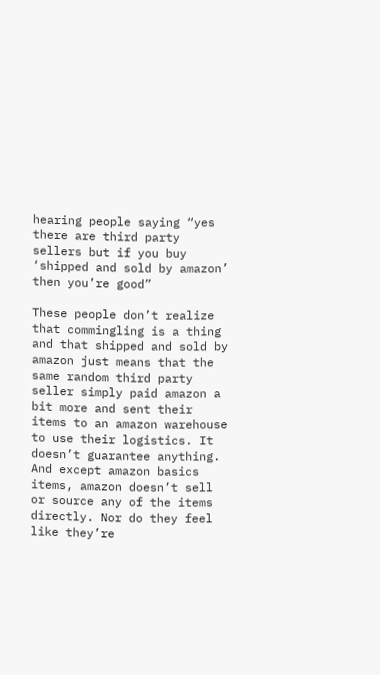hearing people saying “yes there are third party sellers but if you buy ‘shipped and sold by amazon’ then you’re good”

These people don’t realize that commingling is a thing and that shipped and sold by amazon just means that the same random third party seller simply paid amazon a bit more and sent their items to an amazon warehouse to use their logistics. It doesn’t guarantee anything. And except amazon basics items, amazon doesn’t sell or source any of the items directly. Nor do they feel like they’re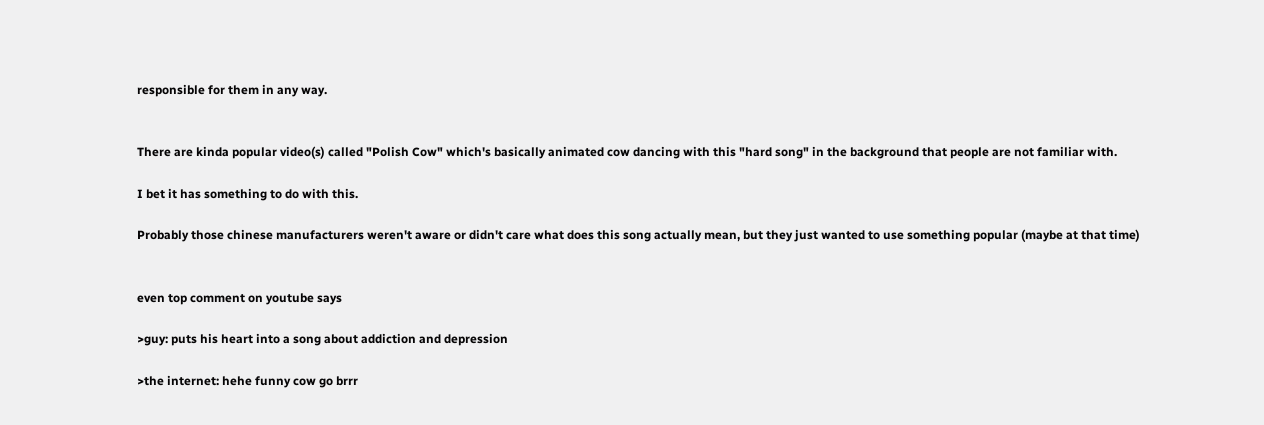responsible for them in any way.


There are kinda popular video(s) called "Polish Cow" which's basically animated cow dancing with this "hard song" in the background that people are not familiar with.

I bet it has something to do with this.

Probably those chinese manufacturers weren't aware or didn't care what does this song actually mean, but they just wanted to use something popular (maybe at that time)


even top comment on youtube says

>guy: puts his heart into a song about addiction and depression

>the internet: hehe funny cow go brrr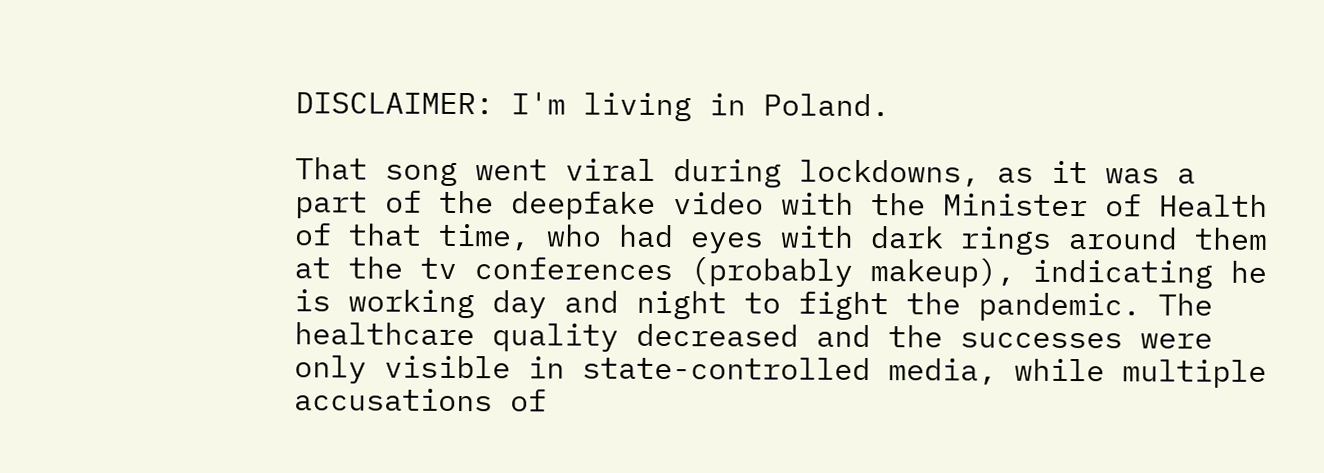DISCLAIMER: I'm living in Poland.

That song went viral during lockdowns, as it was a part of the deepfake video with the Minister of Health of that time, who had eyes with dark rings around them at the tv conferences (probably makeup), indicating he is working day and night to fight the pandemic. The healthcare quality decreased and the successes were only visible in state-controlled media, while multiple accusations of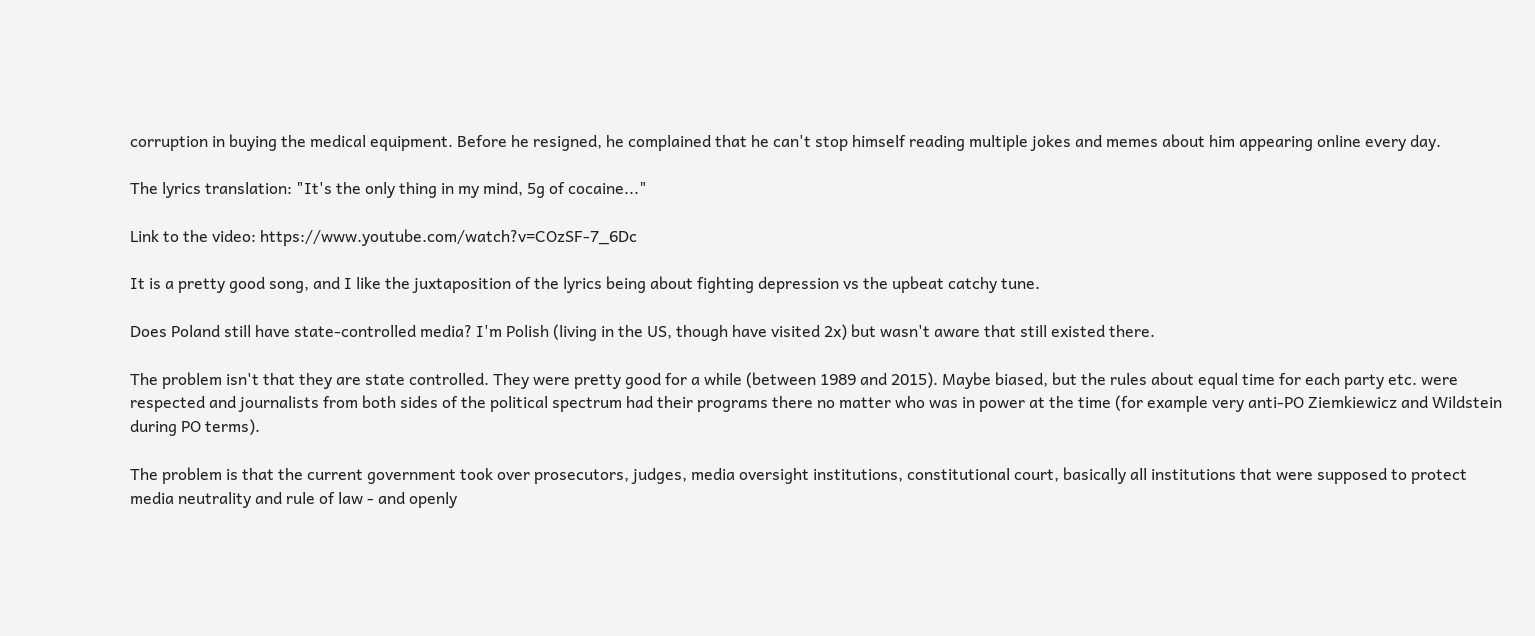corruption in buying the medical equipment. Before he resigned, he complained that he can't stop himself reading multiple jokes and memes about him appearing online every day.

The lyrics translation: "It's the only thing in my mind, 5g of cocaine..."

Link to the video: https://www.youtube.com/watch?v=COzSF-7_6Dc

It is a pretty good song, and I like the juxtaposition of the lyrics being about fighting depression vs the upbeat catchy tune.

Does Poland still have state-controlled media? I'm Polish (living in the US, though have visited 2x) but wasn't aware that still existed there.

The problem isn't that they are state controlled. They were pretty good for a while (between 1989 and 2015). Maybe biased, but the rules about equal time for each party etc. were respected and journalists from both sides of the political spectrum had their programs there no matter who was in power at the time (for example very anti-PO Ziemkiewicz and Wildstein during PO terms).

The problem is that the current government took over prosecutors, judges, media oversight institutions, constitutional court, basically all institutions that were supposed to protect media neutrality and rule of law - and openly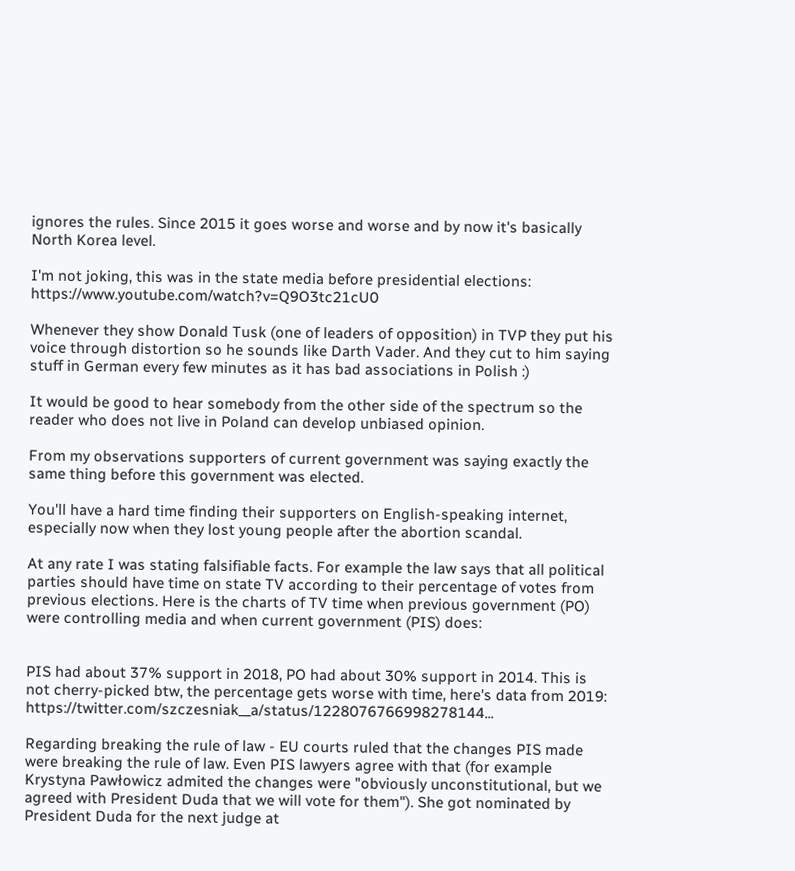ignores the rules. Since 2015 it goes worse and worse and by now it's basically North Korea level.

I'm not joking, this was in the state media before presidential elections: https://www.youtube.com/watch?v=Q9O3tc21cU0

Whenever they show Donald Tusk (one of leaders of opposition) in TVP they put his voice through distortion so he sounds like Darth Vader. And they cut to him saying stuff in German every few minutes as it has bad associations in Polish :)

It would be good to hear somebody from the other side of the spectrum so the reader who does not live in Poland can develop unbiased opinion.

From my observations supporters of current government was saying exactly the same thing before this government was elected.

You'll have a hard time finding their supporters on English-speaking internet, especially now when they lost young people after the abortion scandal.

At any rate I was stating falsifiable facts. For example the law says that all political parties should have time on state TV according to their percentage of votes from previous elections. Here is the charts of TV time when previous government (PO) were controlling media and when current government (PIS) does:


PIS had about 37% support in 2018, PO had about 30% support in 2014. This is not cherry-picked btw, the percentage gets worse with time, here's data from 2019: https://twitter.com/szczesniak__a/status/1228076766998278144...

Regarding breaking the rule of law - EU courts ruled that the changes PIS made were breaking the rule of law. Even PIS lawyers agree with that (for example Krystyna Pawłowicz admited the changes were "obviously unconstitutional, but we agreed with President Duda that we will vote for them"). She got nominated by President Duda for the next judge at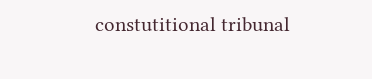constutitional tribunal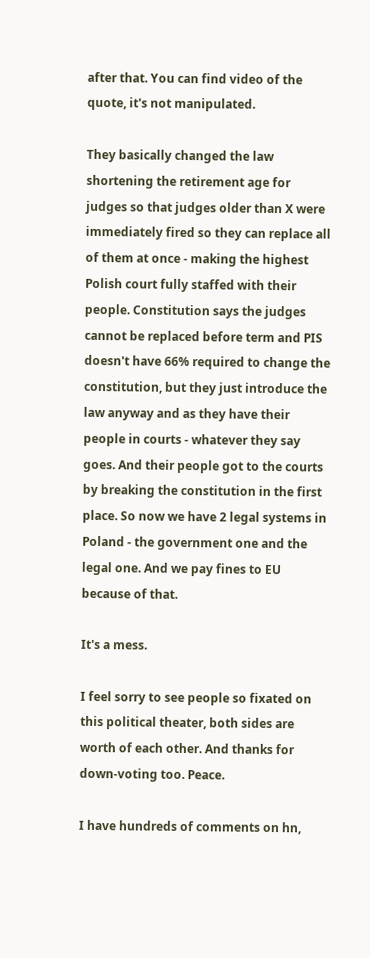after that. You can find video of the quote, it's not manipulated.

They basically changed the law shortening the retirement age for judges so that judges older than X were immediately fired so they can replace all of them at once - making the highest Polish court fully staffed with their people. Constitution says the judges cannot be replaced before term and PIS doesn't have 66% required to change the constitution, but they just introduce the law anyway and as they have their people in courts - whatever they say goes. And their people got to the courts by breaking the constitution in the first place. So now we have 2 legal systems in Poland - the government one and the legal one. And we pay fines to EU because of that.

It's a mess.

I feel sorry to see people so fixated on this political theater, both sides are worth of each other. And thanks for down-voting too. Peace.

I have hundreds of comments on hn,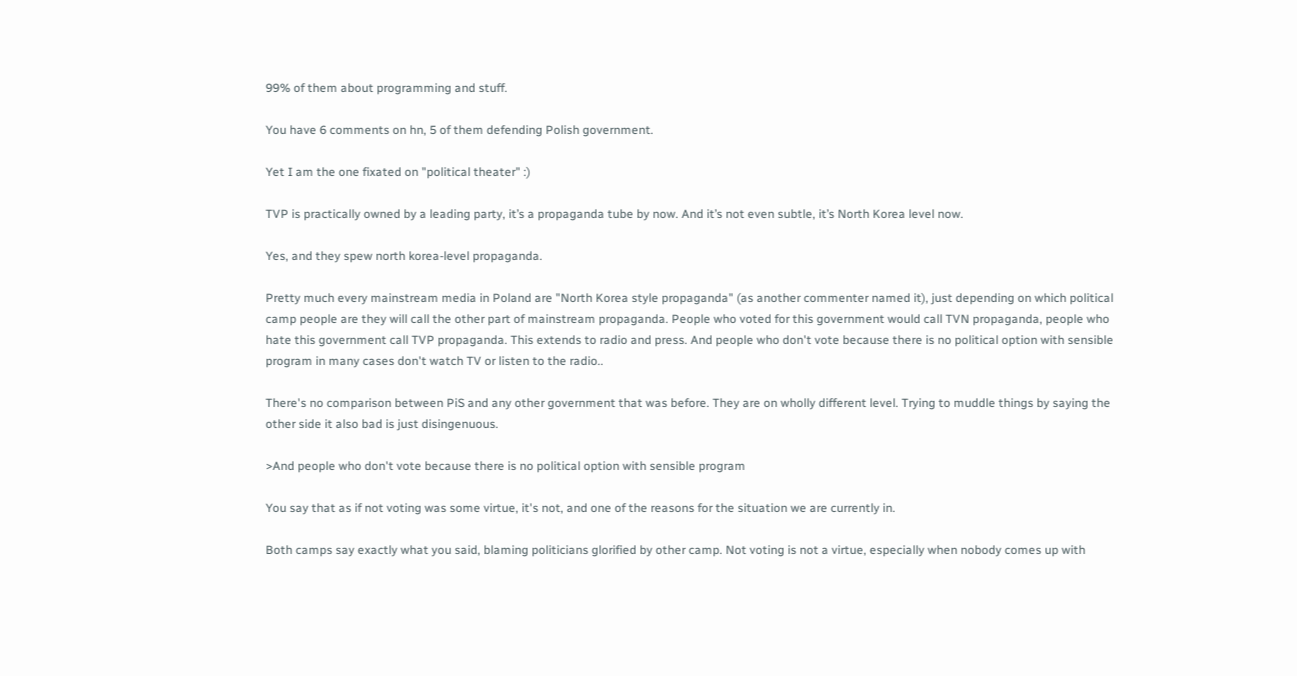99% of them about programming and stuff.

You have 6 comments on hn, 5 of them defending Polish government.

Yet I am the one fixated on "political theater" :)

TVP is practically owned by a leading party, it’s a propaganda tube by now. And it’s not even subtle, it’s North Korea level now.

Yes, and they spew north korea-level propaganda.

Pretty much every mainstream media in Poland are "North Korea style propaganda" (as another commenter named it), just depending on which political camp people are they will call the other part of mainstream propaganda. People who voted for this government would call TVN propaganda, people who hate this government call TVP propaganda. This extends to radio and press. And people who don't vote because there is no political option with sensible program in many cases don't watch TV or listen to the radio..

There's no comparison between PiS and any other government that was before. They are on wholly different level. Trying to muddle things by saying the other side it also bad is just disingenuous.

>And people who don't vote because there is no political option with sensible program

You say that as if not voting was some virtue, it's not, and one of the reasons for the situation we are currently in.

Both camps say exactly what you said, blaming politicians glorified by other camp. Not voting is not a virtue, especially when nobody comes up with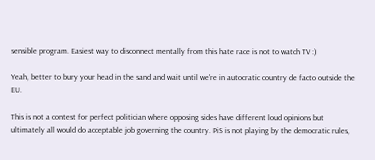sensible program. Easiest way to disconnect mentally from this hate race is not to watch TV :)

Yeah, better to bury your head in the sand and wait until we're in autocratic country de facto outside the EU.

This is not a contest for perfect politician where opposing sides have different loud opinions but ultimately all would do acceptable job governing the country. PiS is not playing by the democratic rules,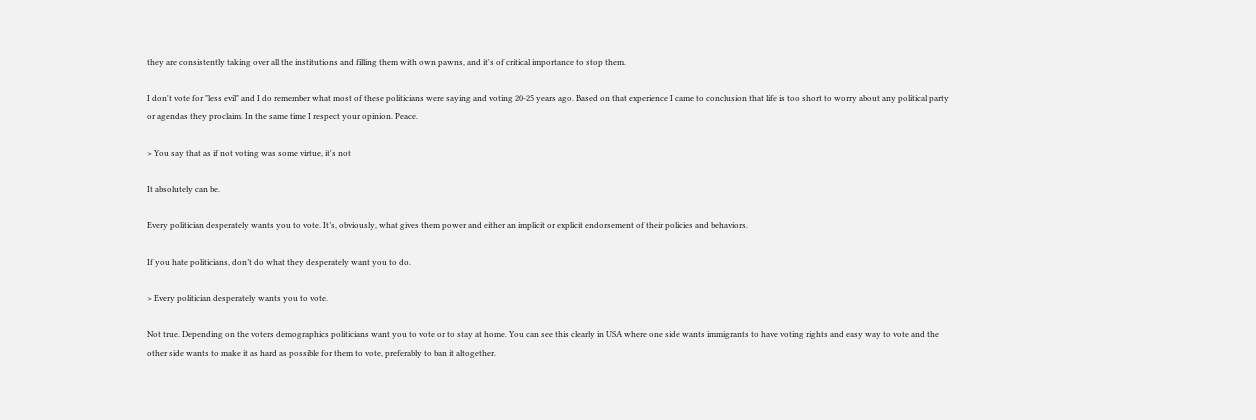they are consistently taking over all the institutions and filling them with own pawns, and it's of critical importance to stop them.

I don't vote for "less evil" and I do remember what most of these politicians were saying and voting 20-25 years ago. Based on that experience I came to conclusion that life is too short to worry about any political party or agendas they proclaim. In the same time I respect your opinion. Peace.

> You say that as if not voting was some virtue, it's not

It absolutely can be.

Every politician desperately wants you to vote. It’s, obviously, what gives them power and either an implicit or explicit endorsement of their policies and behaviors.

If you hate politicians, don’t do what they desperately want you to do.

> Every politician desperately wants you to vote.

Not true. Depending on the voters demographics politicians want you to vote or to stay at home. You can see this clearly in USA where one side wants immigrants to have voting rights and easy way to vote and the other side wants to make it as hard as possible for them to vote, preferably to ban it altogether.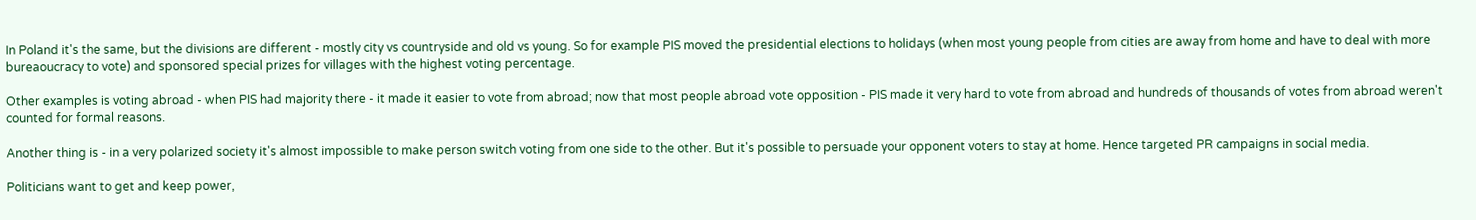In Poland it's the same, but the divisions are different - mostly city vs countryside and old vs young. So for example PIS moved the presidential elections to holidays (when most young people from cities are away from home and have to deal with more bureaoucracy to vote) and sponsored special prizes for villages with the highest voting percentage.

Other examples is voting abroad - when PIS had majority there - it made it easier to vote from abroad; now that most people abroad vote opposition - PIS made it very hard to vote from abroad and hundreds of thousands of votes from abroad weren't counted for formal reasons.

Another thing is - in a very polarized society it's almost impossible to make person switch voting from one side to the other. But it's possible to persuade your opponent voters to stay at home. Hence targeted PR campaigns in social media.

Politicians want to get and keep power,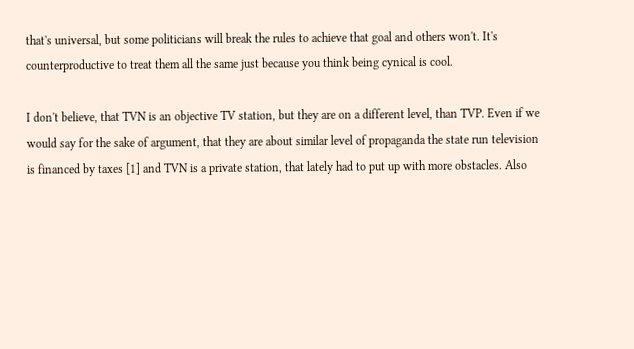that's universal, but some politicians will break the rules to achieve that goal and others won't. It's counterproductive to treat them all the same just because you think being cynical is cool.

I don't believe, that TVN is an objective TV station, but they are on a different level, than TVP. Even if we would say for the sake of argument, that they are about similar level of propaganda the state run television is financed by taxes [1] and TVN is a private station, that lately had to put up with more obstacles. Also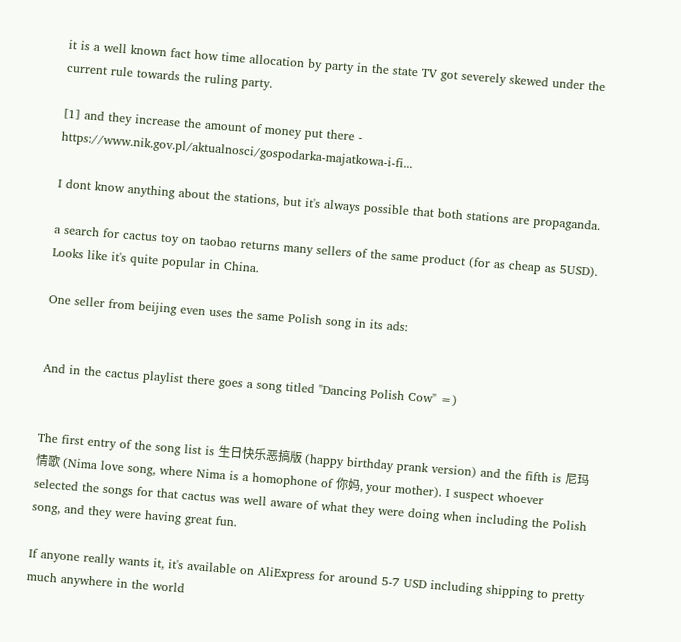it is a well known fact how time allocation by party in the state TV got severely skewed under the current rule towards the ruling party.

[1] and they increase the amount of money put there - https://www.nik.gov.pl/aktualnosci/gospodarka-majatkowa-i-fi...

I dont know anything about the stations, but it's always possible that both stations are propaganda.

a search for cactus toy on taobao returns many sellers of the same product (for as cheap as 5USD). Looks like it's quite popular in China.

One seller from beijing even uses the same Polish song in its ads:


And in the cactus playlist there goes a song titled "Dancing Polish Cow" =)


The first entry of the song list is 生日快乐恶搞版 (happy birthday prank version) and the fifth is 尼玛情歌 (Nima love song, where Nima is a homophone of 你妈, your mother). I suspect whoever selected the songs for that cactus was well aware of what they were doing when including the Polish song, and they were having great fun.

If anyone really wants it, it's available on AliExpress for around 5-7 USD including shipping to pretty much anywhere in the world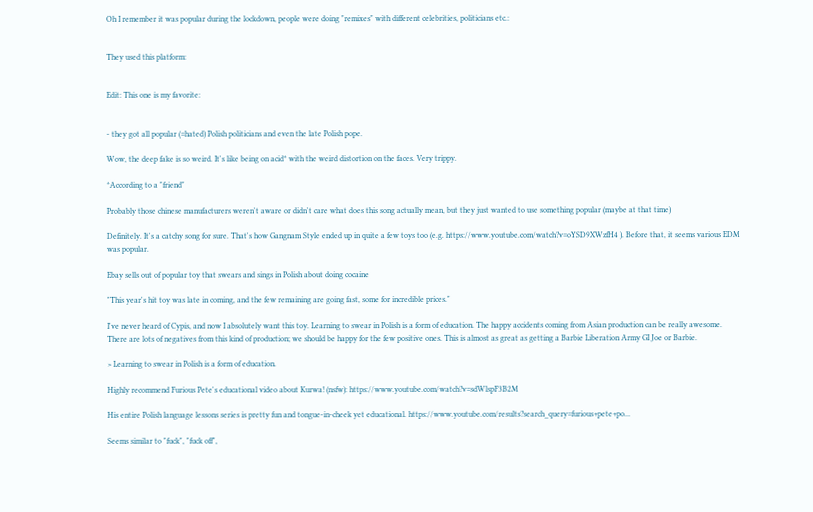Oh I remember it was popular during the lockdown, people were doing "remixes" with different celebrities, politicians etc.:


They used this platform:


Edit: This one is my favorite:


- they got all popular (=hated) Polish politicians and even the late Polish pope.

Wow, the deep fake is so weird. It's like being on acid* with the weird distortion on the faces. Very trippy.

*According to a "friend"

Probably those chinese manufacturers weren't aware or didn't care what does this song actually mean, but they just wanted to use something popular (maybe at that time)

Definitely. It's a catchy song for sure. That's how Gangnam Style ended up in quite a few toys too (e.g. https://www.youtube.com/watch?v=oYSD9XWzfH4 ). Before that, it seems various EDM was popular.

Ebay sells out of popular toy that swears and sings in Polish about doing cocaine

"This year's hit toy was late in coming, and the few remaining are going fast, some for incredible prices."

I've never heard of Cypis, and now I absolutely want this toy. Learning to swear in Polish is a form of education. The happy accidents coming from Asian production can be really awesome. There are lots of negatives from this kind of production; we should be happy for the few positive ones. This is almost as great as getting a Barbie Liberation Army GI Joe or Barbie.

> Learning to swear in Polish is a form of education.

Highly recommend Furious Pete's educational video about Kurwa! (nsfw): https://www.youtube.com/watch?v=sdWlspF3B2M

His entire Polish language lessons series is pretty fun and tongue-in-cheek yet educational. https://www.youtube.com/results?search_query=furious+pete+po...

Seems similar to "fuck", "fuck off",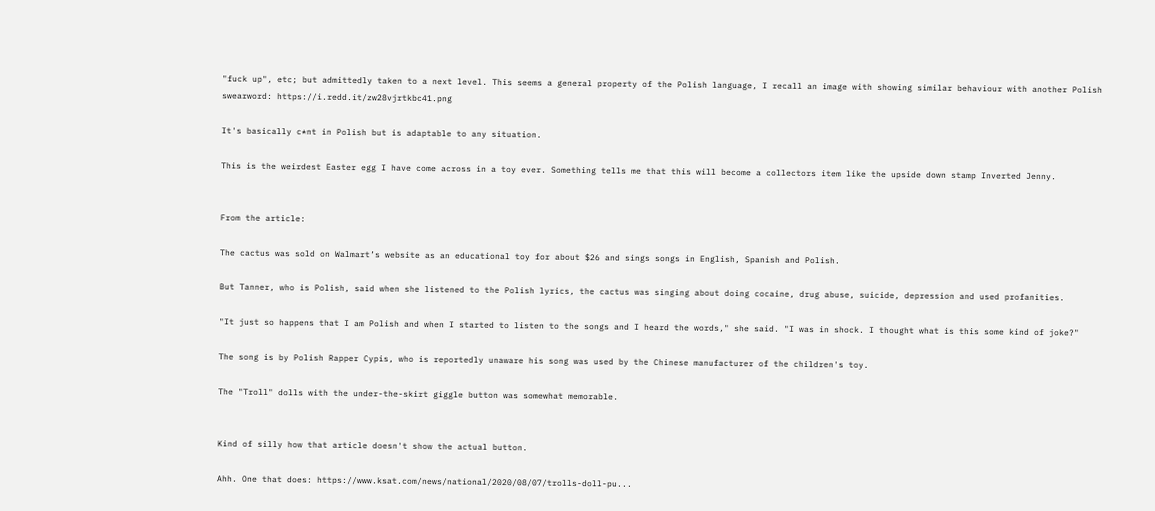"fuck up", etc; but admittedly taken to a next level. This seems a general property of the Polish language, I recall an image with showing similar behaviour with another Polish swearword: https://i.redd.it/zw28vjrtkbc41.png

It's basically c*nt in Polish but is adaptable to any situation.

This is the weirdest Easter egg I have come across in a toy ever. Something tells me that this will become a collectors item like the upside down stamp Inverted Jenny.


From the article:

The cactus was sold on Walmart’s website as an educational toy for about $26 and sings songs in English, Spanish and Polish.

But Tanner, who is Polish, said when she listened to the Polish lyrics, the cactus was singing about doing cocaine, drug abuse, suicide, depression and used profanities.

"It just so happens that I am Polish and when I started to listen to the songs and I heard the words," she said. "I was in shock. I thought what is this some kind of joke?"

The song is by Polish Rapper Cypis, who is reportedly unaware his song was used by the Chinese manufacturer of the children's toy.

The "Troll" dolls with the under-the-skirt giggle button was somewhat memorable.


Kind of silly how that article doesn't show the actual button.

Ahh. One that does: https://www.ksat.com/news/national/2020/08/07/trolls-doll-pu...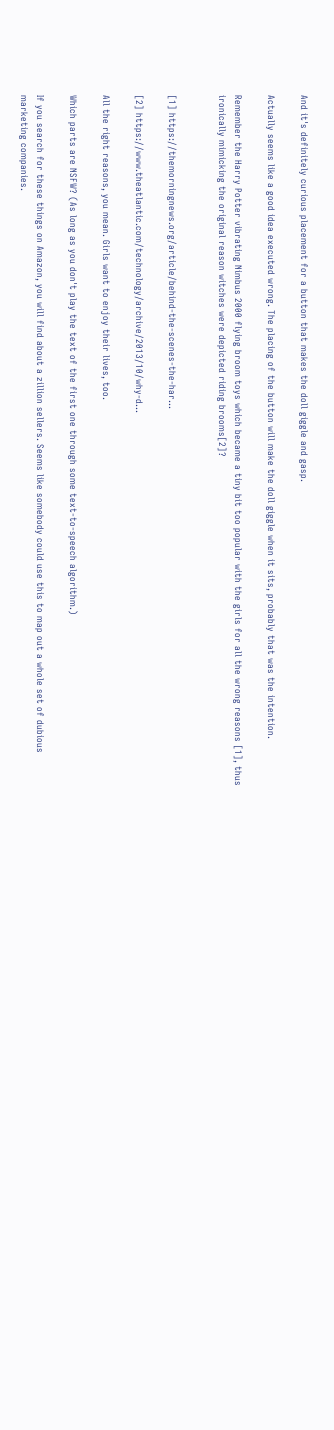And it's definitely curious placement for a button that makes the doll giggle and gasp.

Actually seems like a good idea executed wrong. The placing of the button will make the doll giggle when it sits, probably that was the intention.

Remember the Harry Potter vibrating Nimbus 2000 flying broom toys which became a tiny bit too popular with the girls for all the wrong reasons [1], thus ironically mimicking the original reason witches were depicted riding brooms[2]?


[1] https://themorningnews.org/article/behind-the-scenes-the-har...

[2] https://www.theatlantic.com/technology/archive/2013/10/why-d...

All the right reasons, you mean. Girls want to enjoy their lives, too.

Which parts are NSFW? (As long as you don't play the text of the first one through some text-to-speech algorithm.)

If you search for these things on Amazon, you will find about a zillion sellers. Seems like somebody could use this to map out a whole set of dubious marketing companies.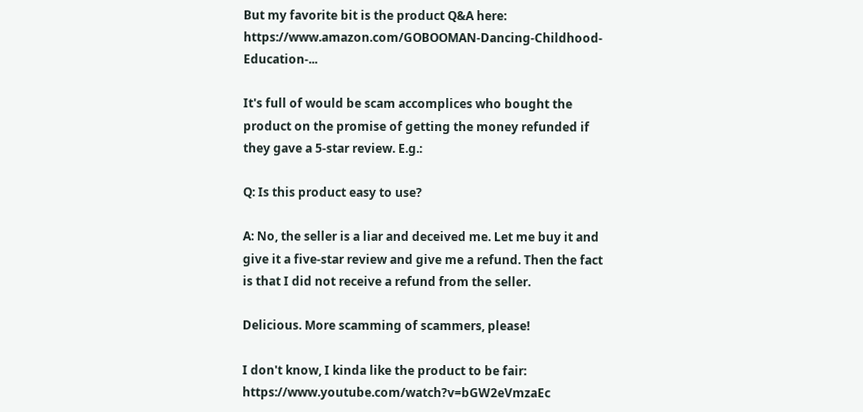But my favorite bit is the product Q&A here: https://www.amazon.com/GOBOOMAN-Dancing-Childhood-Education-...

It's full of would be scam accomplices who bought the product on the promise of getting the money refunded if they gave a 5-star review. E.g.:

Q: Is this product easy to use?

A: No, the seller is a liar and deceived me. Let me buy it and give it a five-star review and give me a refund. Then the fact is that I did not receive a refund from the seller.

Delicious. More scamming of scammers, please!

I don't know, I kinda like the product to be fair: https://www.youtube.com/watch?v=bGW2eVmzaEc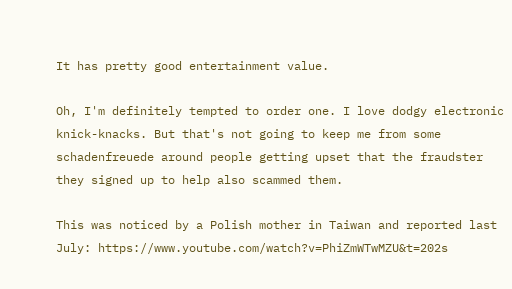It has pretty good entertainment value.

Oh, I'm definitely tempted to order one. I love dodgy electronic knick-knacks. But that's not going to keep me from some schadenfreuede around people getting upset that the fraudster they signed up to help also scammed them.

This was noticed by a Polish mother in Taiwan and reported last July: https://www.youtube.com/watch?v=PhiZmWTwMZU&t=202s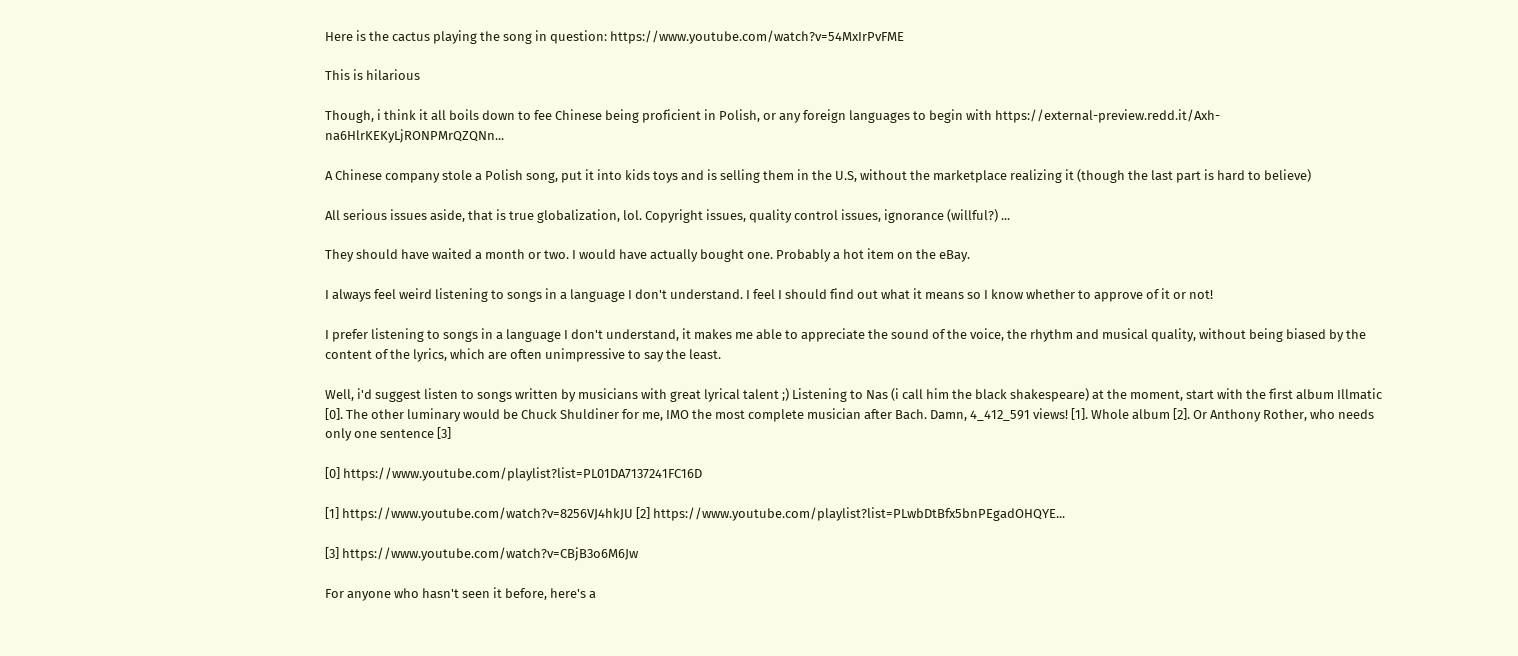Here is the cactus playing the song in question: https://www.youtube.com/watch?v=54MxIrPvFME

This is hilarious

Though, i think it all boils down to fee Chinese being proficient in Polish, or any foreign languages to begin with https://external-preview.redd.it/Axh-na6HlrKEKyLjRONPMrQZQNn...

A Chinese company stole a Polish song, put it into kids toys and is selling them in the U.S, without the marketplace realizing it (though the last part is hard to believe)

All serious issues aside, that is true globalization, lol. Copyright issues, quality control issues, ignorance (willful?) ...

They should have waited a month or two. I would have actually bought one. Probably a hot item on the eBay.

I always feel weird listening to songs in a language I don't understand. I feel I should find out what it means so I know whether to approve of it or not!

I prefer listening to songs in a language I don't understand, it makes me able to appreciate the sound of the voice, the rhythm and musical quality, without being biased by the content of the lyrics, which are often unimpressive to say the least.

Well, i'd suggest listen to songs written by musicians with great lyrical talent ;) Listening to Nas (i call him the black shakespeare) at the moment, start with the first album Illmatic [0]. The other luminary would be Chuck Shuldiner for me, IMO the most complete musician after Bach. Damn, 4_412_591 views! [1]. Whole album [2]. Or Anthony Rother, who needs only one sentence [3]

[0] https://www.youtube.com/playlist?list=PL01DA7137241FC16D

[1] https://www.youtube.com/watch?v=8256VJ4hkJU [2] https://www.youtube.com/playlist?list=PLwbDtBfx5bnPEgadOHQYE...

[3] https://www.youtube.com/watch?v=CBjB3o6M6Jw

For anyone who hasn't seen it before, here's a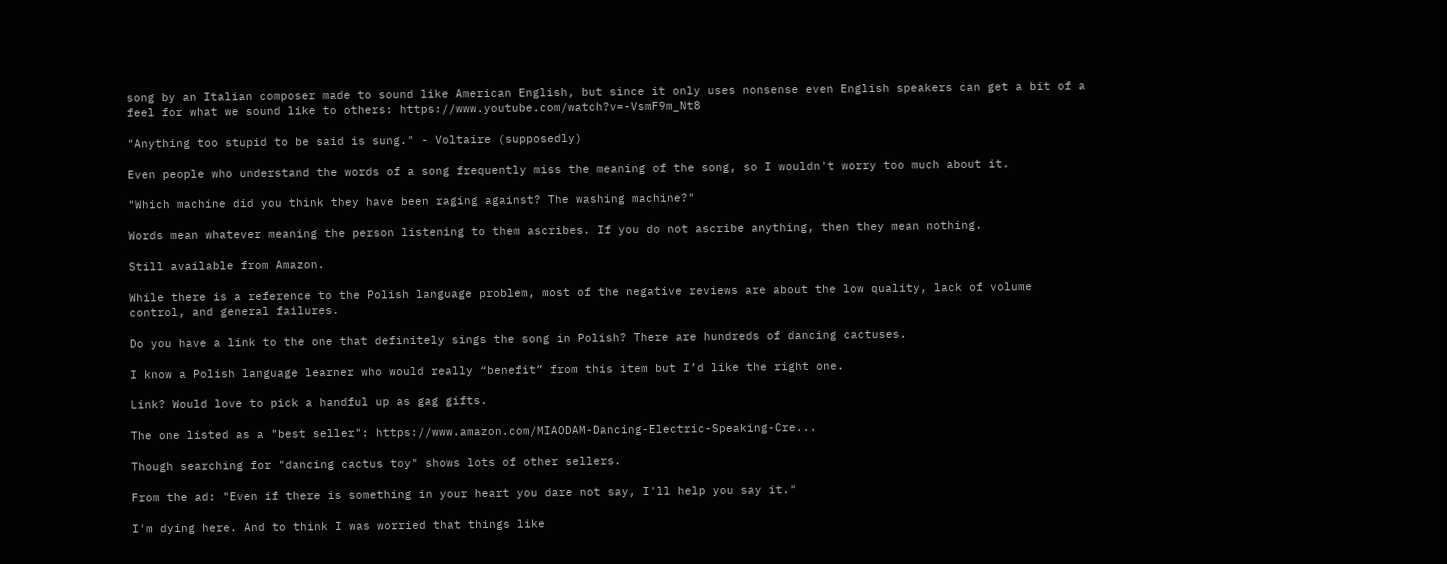song by an Italian composer made to sound like American English, but since it only uses nonsense even English speakers can get a bit of a feel for what we sound like to others: https://www.youtube.com/watch?v=-VsmF9m_Nt8

"Anything too stupid to be said is sung." - Voltaire (supposedly)

Even people who understand the words of a song frequently miss the meaning of the song, so I wouldn't worry too much about it.

"Which machine did you think they have been raging against? The washing machine?"

Words mean whatever meaning the person listening to them ascribes. If you do not ascribe anything, then they mean nothing.

Still available from Amazon.

While there is a reference to the Polish language problem, most of the negative reviews are about the low quality, lack of volume control, and general failures.

Do you have a link to the one that definitely sings the song in Polish? There are hundreds of dancing cactuses.

I know a Polish language learner who would really “benefit” from this item but I’d like the right one.

Link? Would love to pick a handful up as gag gifts.

The one listed as a "best seller": https://www.amazon.com/MIAODAM-Dancing-Electric-Speaking-Cre...

Though searching for "dancing cactus toy" shows lots of other sellers.

From the ad: "Even if there is something in your heart you dare not say, I'll help you say it."

I'm dying here. And to think I was worried that things like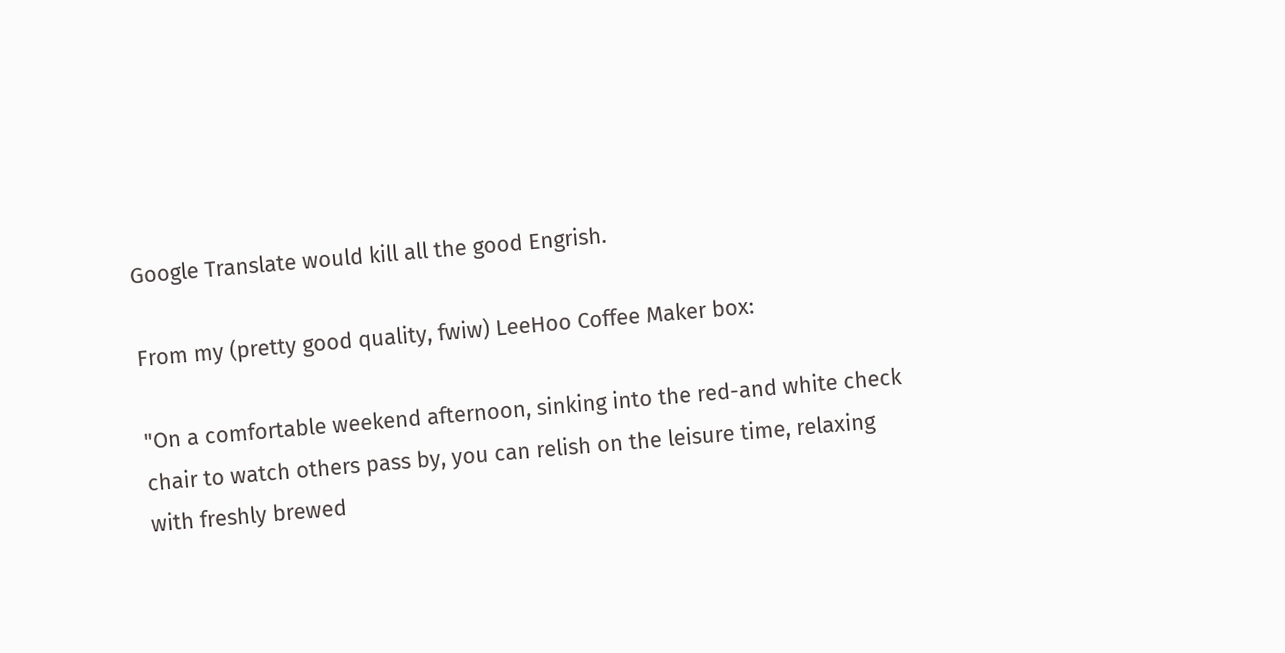Google Translate would kill all the good Engrish.

From my (pretty good quality, fwiw) LeeHoo Coffee Maker box:

"On a comfortable weekend afternoon, sinking into the red-and white check chair to watch others pass by, you can relish on the leisure time, relaxing with freshly brewed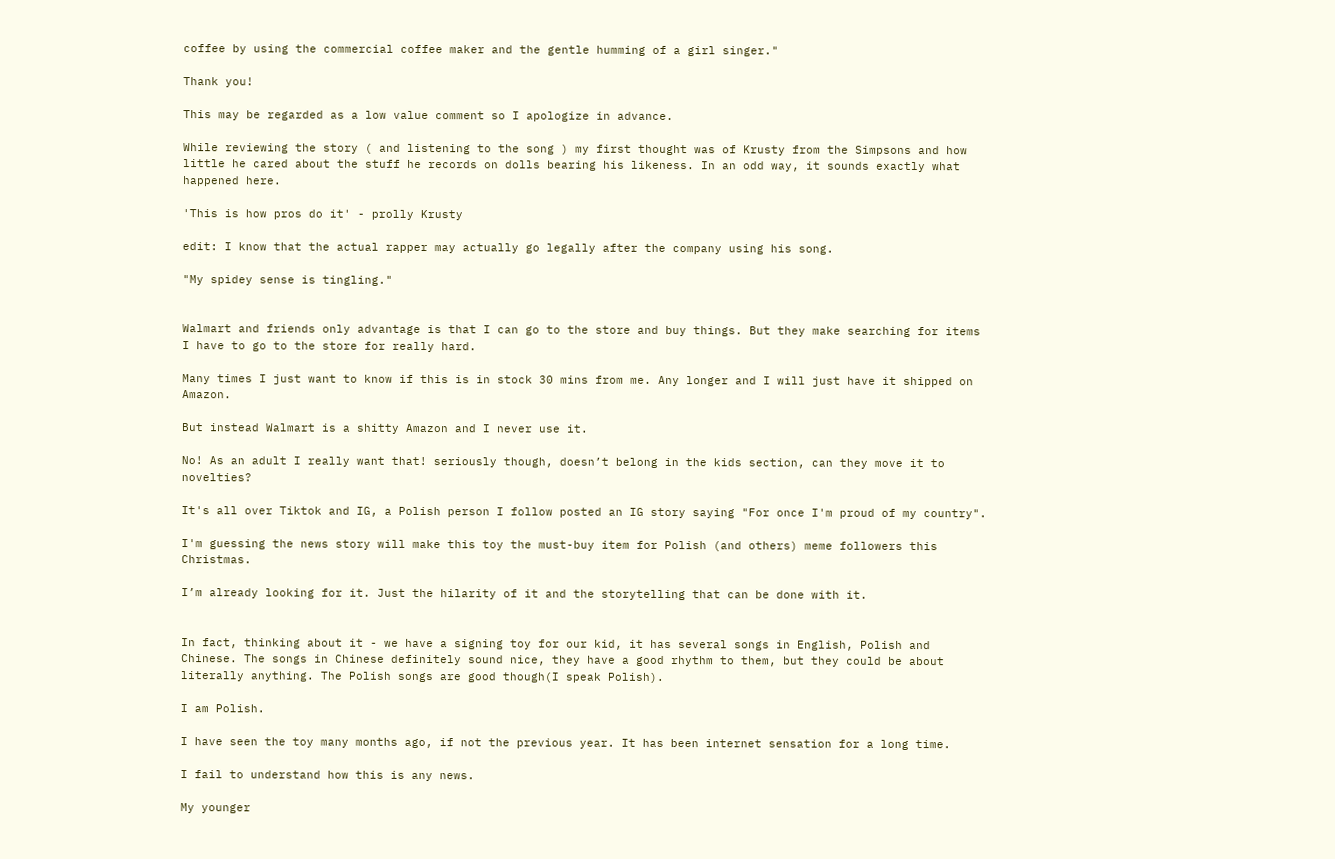coffee by using the commercial coffee maker and the gentle humming of a girl singer."

Thank you!

This may be regarded as a low value comment so I apologize in advance.

While reviewing the story ( and listening to the song ) my first thought was of Krusty from the Simpsons and how little he cared about the stuff he records on dolls bearing his likeness. In an odd way, it sounds exactly what happened here.

'This is how pros do it' - prolly Krusty

edit: I know that the actual rapper may actually go legally after the company using his song.

"My spidey sense is tingling."


Walmart and friends only advantage is that I can go to the store and buy things. But they make searching for items I have to go to the store for really hard.

Many times I just want to know if this is in stock 30 mins from me. Any longer and I will just have it shipped on Amazon.

But instead Walmart is a shitty Amazon and I never use it.

No! As an adult I really want that! seriously though, doesn’t belong in the kids section, can they move it to novelties?

It's all over Tiktok and IG, a Polish person I follow posted an IG story saying "For once I'm proud of my country".

I'm guessing the news story will make this toy the must-buy item for Polish (and others) meme followers this Christmas.

I’m already looking for it. Just the hilarity of it and the storytelling that can be done with it.


In fact, thinking about it - we have a signing toy for our kid, it has several songs in English, Polish and Chinese. The songs in Chinese definitely sound nice, they have a good rhythm to them, but they could be about literally anything. The Polish songs are good though(I speak Polish).

I am Polish.

I have seen the toy many months ago, if not the previous year. It has been internet sensation for a long time.

I fail to understand how this is any news.

My younger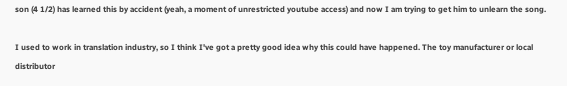son (4 1/2) has learned this by accident (yeah, a moment of unrestricted youtube access) and now I am trying to get him to unlearn the song.

I used to work in translation industry, so I think I've got a pretty good idea why this could have happened. The toy manufacturer or local distributor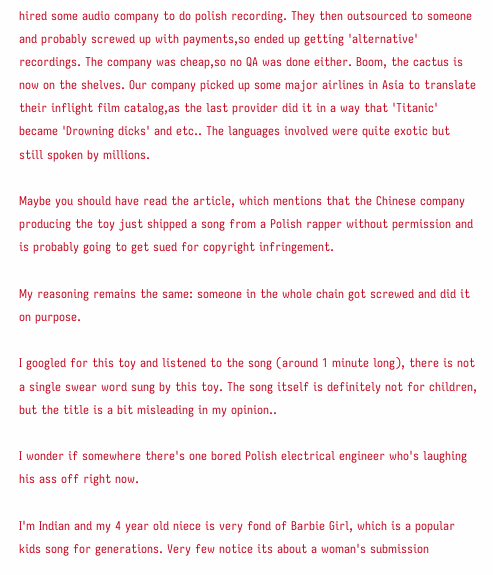hired some audio company to do polish recording. They then outsourced to someone and probably screwed up with payments,so ended up getting 'alternative' recordings. The company was cheap,so no QA was done either. Boom, the cactus is now on the shelves. Our company picked up some major airlines in Asia to translate their inflight film catalog,as the last provider did it in a way that 'Titanic' became 'Drowning dicks' and etc.. The languages involved were quite exotic but still spoken by millions.

Maybe you should have read the article, which mentions that the Chinese company producing the toy just shipped a song from a Polish rapper without permission and is probably going to get sued for copyright infringement.

My reasoning remains the same: someone in the whole chain got screwed and did it on purpose.

I googled for this toy and listened to the song (around 1 minute long), there is not a single swear word sung by this toy. The song itself is definitely not for children, but the title is a bit misleading in my opinion..

I wonder if somewhere there's one bored Polish electrical engineer who's laughing his ass off right now.

I'm Indian and my 4 year old niece is very fond of Barbie Girl, which is a popular kids song for generations. Very few notice its about a woman's submission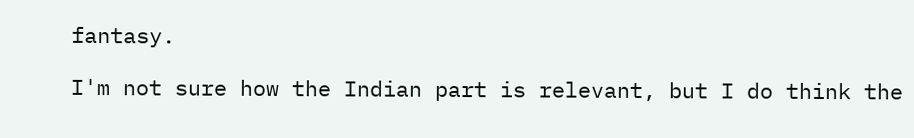fantasy.

I'm not sure how the Indian part is relevant, but I do think the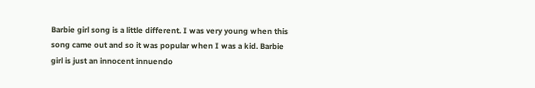Barbie girl song is a little different. I was very young when this song came out and so it was popular when I was a kid. Barbie girl is just an innocent innuendo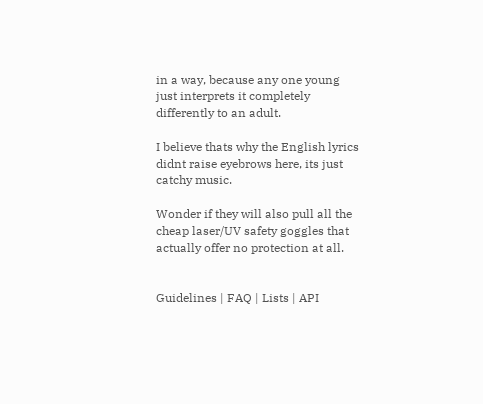in a way, because any one young just interprets it completely differently to an adult.

I believe thats why the English lyrics didnt raise eyebrows here, its just catchy music.

Wonder if they will also pull all the cheap laser/UV safety goggles that actually offer no protection at all.


Guidelines | FAQ | Lists | API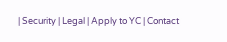| Security | Legal | Apply to YC | Contact